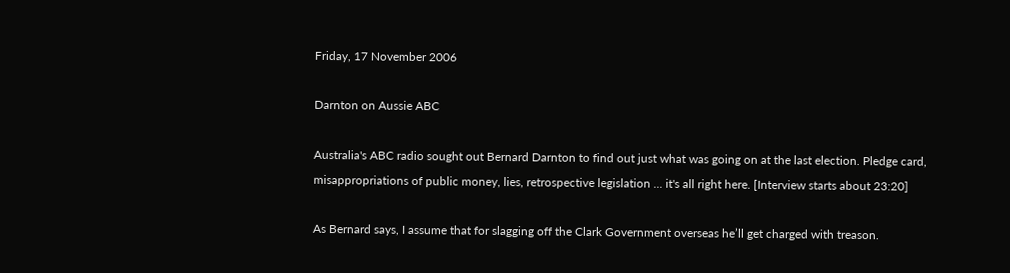Friday, 17 November 2006

Darnton on Aussie ABC

Australia's ABC radio sought out Bernard Darnton to find out just what was going on at the last election. Pledge card, misappropriations of public money, lies, retrospective legislation ... it's all right here. [Interview starts about 23:20]

As Bernard says, I assume that for slagging off the Clark Government overseas he’ll get charged with treason.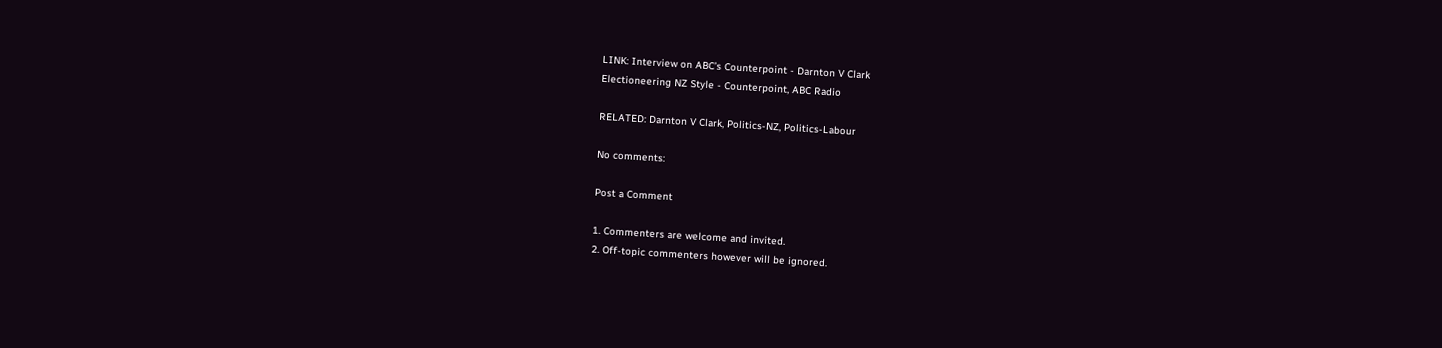LINK: Interview on ABC’s Counterpoint - Darnton V Clark
Electioneering NZ Style - Counterpoint, ABC Radio

RELATED: Darnton V Clark, Politics-NZ, Politics-Labour

No comments:

Post a Comment

1. Commenters are welcome and invited.
2. Off-topic commenters however will be ignored.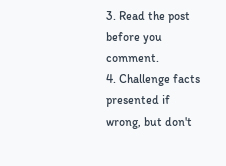3. Read the post before you comment.
4. Challenge facts presented if wrong, but don't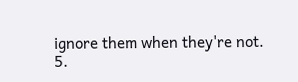ignore them when they're not.
5.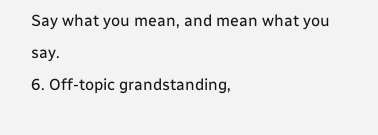Say what you mean, and mean what you say.
6. Off-topic grandstanding,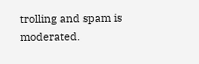trolling and spam is moderated.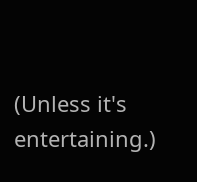(Unless it's entertaining.)